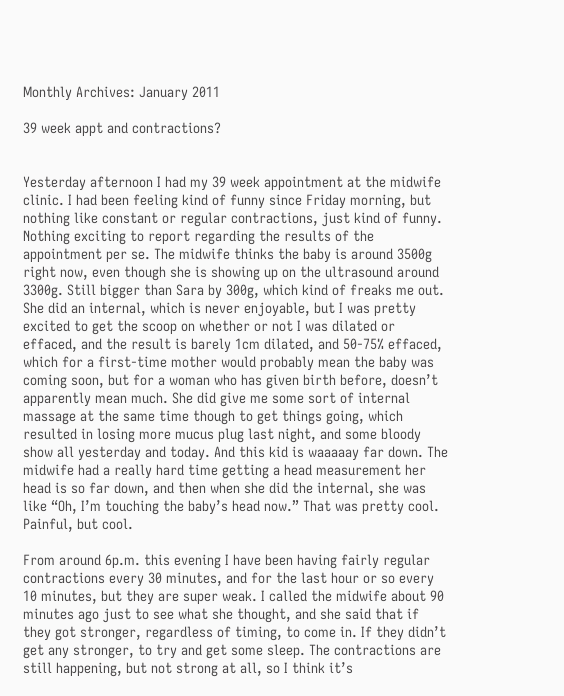Monthly Archives: January 2011

39 week appt and contractions?


Yesterday afternoon I had my 39 week appointment at the midwife clinic. I had been feeling kind of funny since Friday morning, but nothing like constant or regular contractions, just kind of funny. Nothing exciting to report regarding the results of the appointment per se. The midwife thinks the baby is around 3500g right now, even though she is showing up on the ultrasound around 3300g. Still bigger than Sara by 300g, which kind of freaks me out. She did an internal, which is never enjoyable, but I was pretty excited to get the scoop on whether or not I was dilated or effaced, and the result is barely 1cm dilated, and 50-75% effaced, which for a first-time mother would probably mean the baby was coming soon, but for a woman who has given birth before, doesn’t apparently mean much. She did give me some sort of internal massage at the same time though to get things going, which resulted in losing more mucus plug last night, and some bloody show all yesterday and today. And this kid is waaaaay far down. The midwife had a really hard time getting a head measurement her head is so far down, and then when she did the internal, she was like “Oh, I’m touching the baby’s head now.” That was pretty cool. Painful, but cool.

From around 6p.m. this evening I have been having fairly regular contractions every 30 minutes, and for the last hour or so every 10 minutes, but they are super weak. I called the midwife about 90 minutes ago just to see what she thought, and she said that if they got stronger, regardless of timing, to come in. If they didn’t get any stronger, to try and get some sleep. The contractions are still happening, but not strong at all, so I think it’s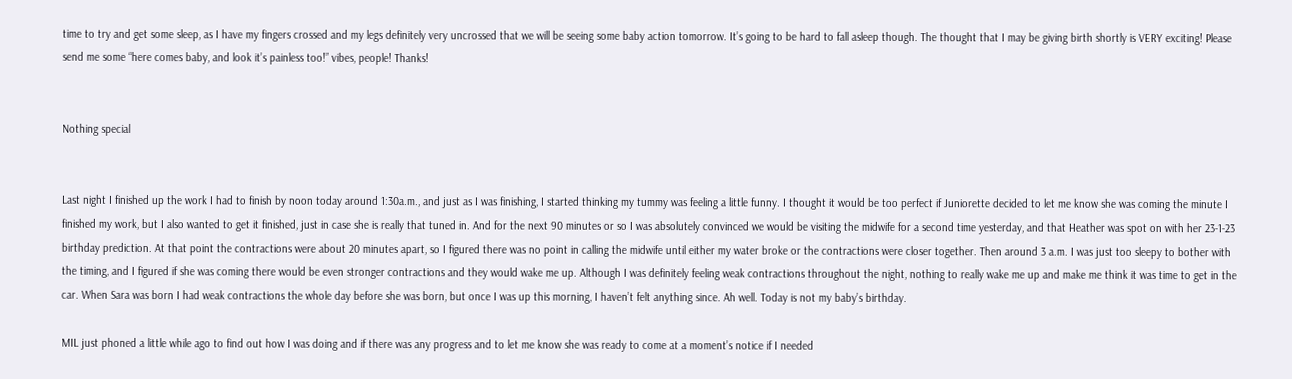time to try and get some sleep, as I have my fingers crossed and my legs definitely very uncrossed that we will be seeing some baby action tomorrow. It’s going to be hard to fall asleep though. The thought that I may be giving birth shortly is VERY exciting! Please send me some “here comes baby, and look it’s painless too!” vibes, people! Thanks!


Nothing special


Last night I finished up the work I had to finish by noon today around 1:30a.m., and just as I was finishing, I started thinking my tummy was feeling a little funny. I thought it would be too perfect if Juniorette decided to let me know she was coming the minute I finished my work, but I also wanted to get it finished, just in case she is really that tuned in. And for the next 90 minutes or so I was absolutely convinced we would be visiting the midwife for a second time yesterday, and that Heather was spot on with her 23-1-23 birthday prediction. At that point the contractions were about 20 minutes apart, so I figured there was no point in calling the midwife until either my water broke or the contractions were closer together. Then around 3 a.m. I was just too sleepy to bother with the timing, and I figured if she was coming there would be even stronger contractions and they would wake me up. Although I was definitely feeling weak contractions throughout the night, nothing to really wake me up and make me think it was time to get in the car. When Sara was born I had weak contractions the whole day before she was born, but once I was up this morning, I haven’t felt anything since. Ah well. Today is not my baby’s birthday.

MIL just phoned a little while ago to find out how I was doing and if there was any progress and to let me know she was ready to come at a moment’s notice if I needed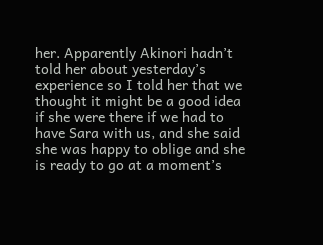her. Apparently Akinori hadn’t told her about yesterday’s experience so I told her that we thought it might be a good idea if she were there if we had to have Sara with us, and she said she was happy to oblige and she is ready to go at a moment’s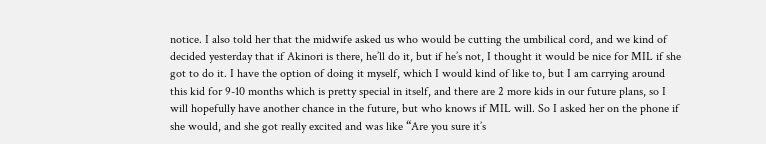notice. I also told her that the midwife asked us who would be cutting the umbilical cord, and we kind of decided yesterday that if Akinori is there, he’ll do it, but if he’s not, I thought it would be nice for MIL if she got to do it. I have the option of doing it myself, which I would kind of like to, but I am carrying around this kid for 9-10 months which is pretty special in itself, and there are 2 more kids in our future plans, so I will hopefully have another chance in the future, but who knows if MIL will. So I asked her on the phone if she would, and she got really excited and was like “Are you sure it’s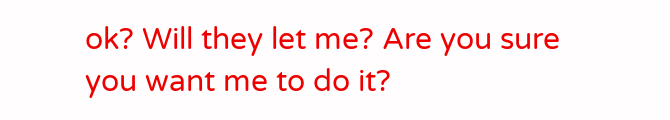ok? Will they let me? Are you sure you want me to do it?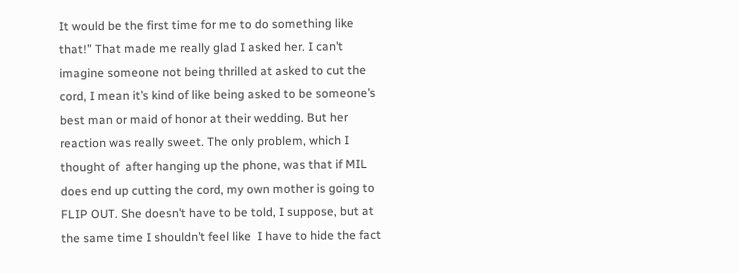It would be the first time for me to do something like that!” That made me really glad I asked her. I can’t imagine someone not being thrilled at asked to cut the cord, I mean it’s kind of like being asked to be someone’s best man or maid of honor at their wedding. But her reaction was really sweet. The only problem, which I thought of  after hanging up the phone, was that if MIL does end up cutting the cord, my own mother is going to FLIP OUT. She doesn’t have to be told, I suppose, but at the same time I shouldn’t feel like  I have to hide the fact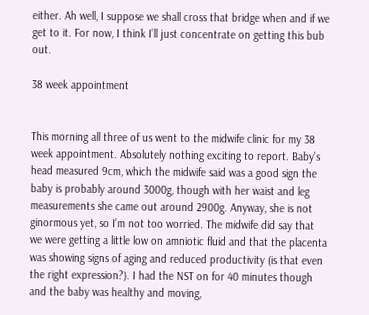either. Ah well, I suppose we shall cross that bridge when and if we get to it. For now, I think I’ll just concentrate on getting this bub out.

38 week appointment


This morning all three of us went to the midwife clinic for my 38 week appointment. Absolutely nothing exciting to report. Baby’s head measured 9cm, which the midwife said was a good sign the baby is probably around 3000g, though with her waist and leg measurements she came out around 2900g. Anyway, she is not ginormous yet, so I’m not too worried. The midwife did say that we were getting a little low on amniotic fluid and that the placenta was showing signs of aging and reduced productivity (is that even the right expression?). I had the NST on for 40 minutes though and the baby was healthy and moving,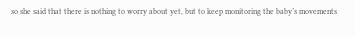so she said that there is nothing to worry about yet, but to keep monitoring the baby’s movements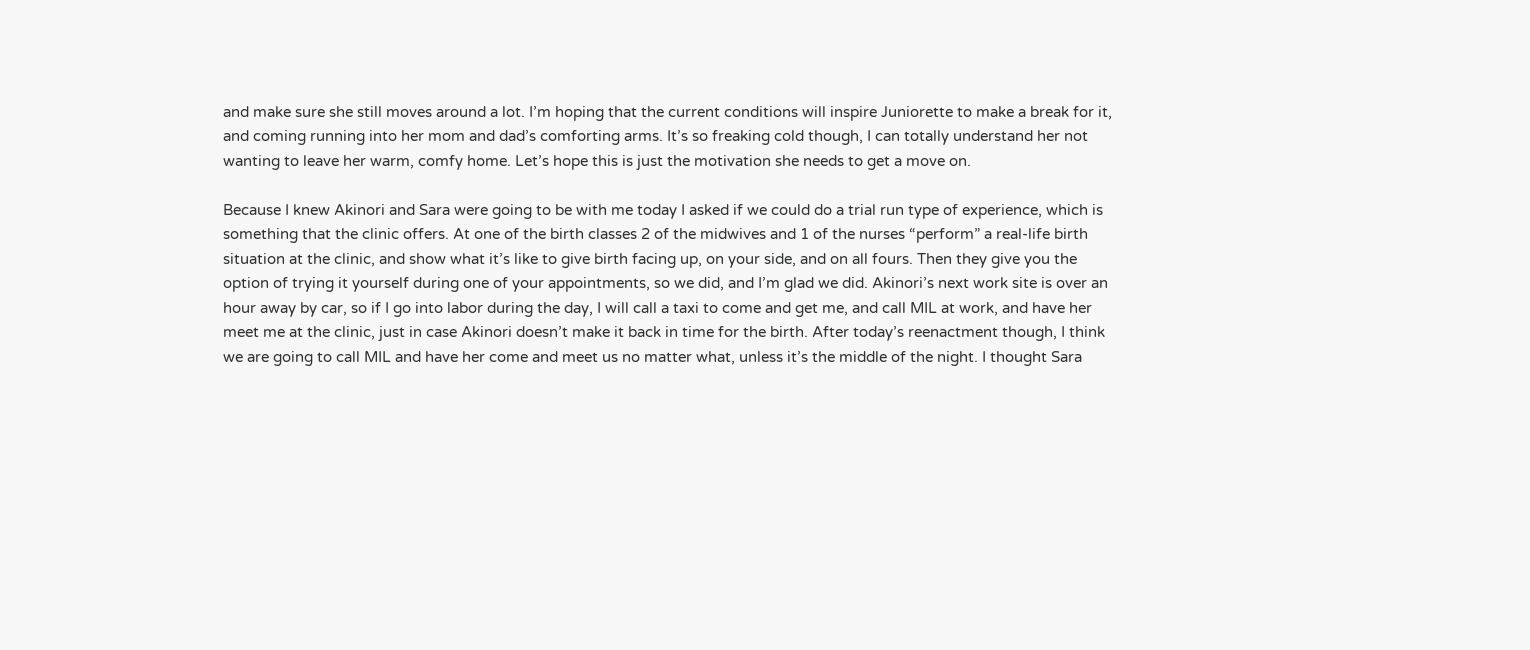and make sure she still moves around a lot. I’m hoping that the current conditions will inspire Juniorette to make a break for it, and coming running into her mom and dad’s comforting arms. It’s so freaking cold though, I can totally understand her not wanting to leave her warm, comfy home. Let’s hope this is just the motivation she needs to get a move on.

Because I knew Akinori and Sara were going to be with me today I asked if we could do a trial run type of experience, which is something that the clinic offers. At one of the birth classes 2 of the midwives and 1 of the nurses “perform” a real-life birth situation at the clinic, and show what it’s like to give birth facing up, on your side, and on all fours. Then they give you the option of trying it yourself during one of your appointments, so we did, and I’m glad we did. Akinori’s next work site is over an hour away by car, so if I go into labor during the day, I will call a taxi to come and get me, and call MIL at work, and have her meet me at the clinic, just in case Akinori doesn’t make it back in time for the birth. After today’s reenactment though, I think we are going to call MIL and have her come and meet us no matter what, unless it’s the middle of the night. I thought Sara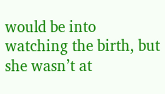would be into watching the birth, but she wasn’t at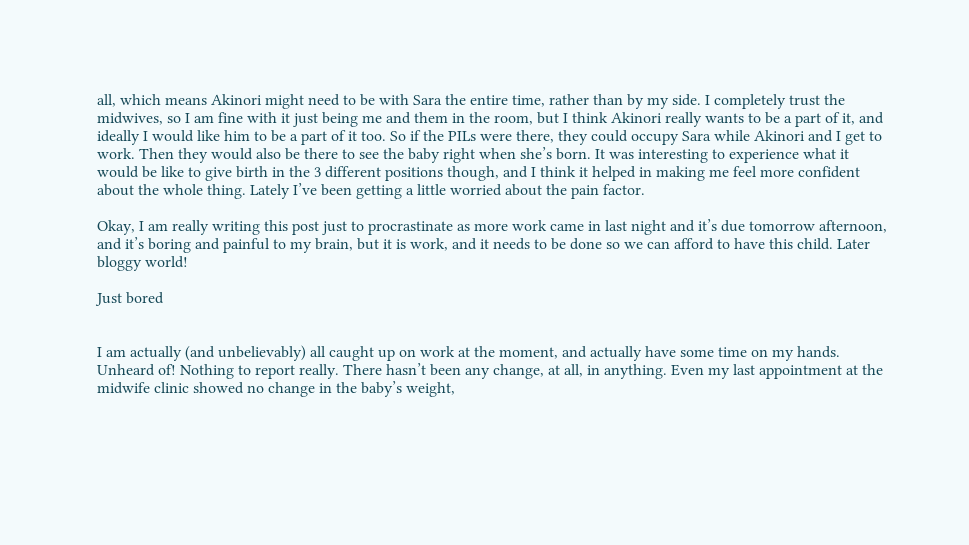all, which means Akinori might need to be with Sara the entire time, rather than by my side. I completely trust the midwives, so I am fine with it just being me and them in the room, but I think Akinori really wants to be a part of it, and ideally I would like him to be a part of it too. So if the PILs were there, they could occupy Sara while Akinori and I get to work. Then they would also be there to see the baby right when she’s born. It was interesting to experience what it would be like to give birth in the 3 different positions though, and I think it helped in making me feel more confident about the whole thing. Lately I’ve been getting a little worried about the pain factor.

Okay, I am really writing this post just to procrastinate as more work came in last night and it’s due tomorrow afternoon, and it’s boring and painful to my brain, but it is work, and it needs to be done so we can afford to have this child. Later bloggy world!

Just bored


I am actually (and unbelievably) all caught up on work at the moment, and actually have some time on my hands. Unheard of! Nothing to report really. There hasn’t been any change, at all, in anything. Even my last appointment at the midwife clinic showed no change in the baby’s weight,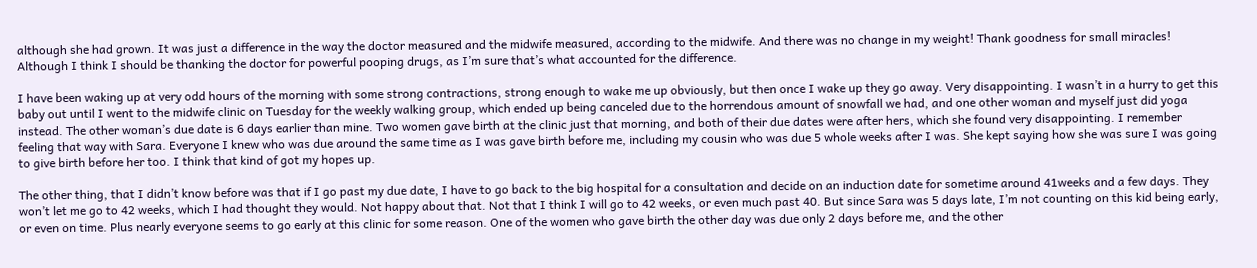although she had grown. It was just a difference in the way the doctor measured and the midwife measured, according to the midwife. And there was no change in my weight! Thank goodness for small miracles! Although I think I should be thanking the doctor for powerful pooping drugs, as I’m sure that’s what accounted for the difference.

I have been waking up at very odd hours of the morning with some strong contractions, strong enough to wake me up obviously, but then once I wake up they go away. Very disappointing. I wasn’t in a hurry to get this baby out until I went to the midwife clinic on Tuesday for the weekly walking group, which ended up being canceled due to the horrendous amount of snowfall we had, and one other woman and myself just did yoga instead. The other woman’s due date is 6 days earlier than mine. Two women gave birth at the clinic just that morning, and both of their due dates were after hers, which she found very disappointing. I remember feeling that way with Sara. Everyone I knew who was due around the same time as I was gave birth before me, including my cousin who was due 5 whole weeks after I was. She kept saying how she was sure I was going to give birth before her too. I think that kind of got my hopes up.

The other thing, that I didn’t know before was that if I go past my due date, I have to go back to the big hospital for a consultation and decide on an induction date for sometime around 41weeks and a few days. They won’t let me go to 42 weeks, which I had thought they would. Not happy about that. Not that I think I will go to 42 weeks, or even much past 40. But since Sara was 5 days late, I’m not counting on this kid being early, or even on time. Plus nearly everyone seems to go early at this clinic for some reason. One of the women who gave birth the other day was due only 2 days before me, and the other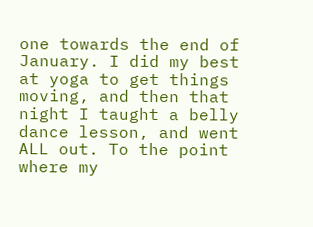one towards the end of January. I did my best at yoga to get things moving, and then that night I taught a belly dance lesson, and went ALL out. To the point where my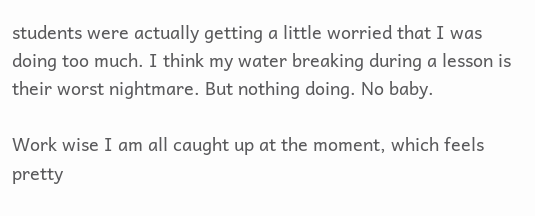students were actually getting a little worried that I was doing too much. I think my water breaking during a lesson is their worst nightmare. But nothing doing. No baby.

Work wise I am all caught up at the moment, which feels pretty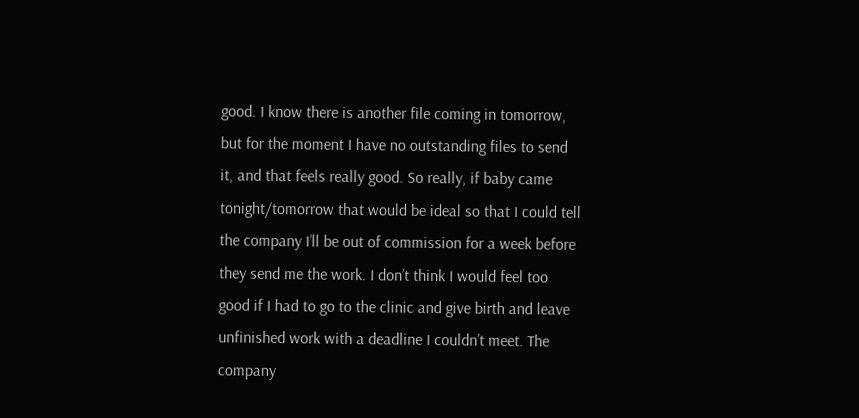good. I know there is another file coming in tomorrow, but for the moment I have no outstanding files to send it, and that feels really good. So really, if baby came tonight/tomorrow that would be ideal so that I could tell the company I’ll be out of commission for a week before they send me the work. I don’t think I would feel too good if I had to go to the clinic and give birth and leave unfinished work with a deadline I couldn’t meet. The company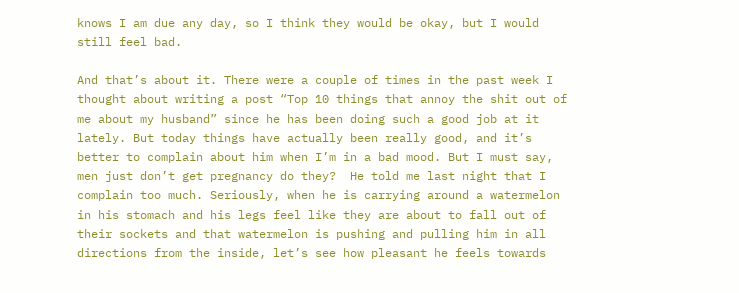knows I am due any day, so I think they would be okay, but I would still feel bad.

And that’s about it. There were a couple of times in the past week I thought about writing a post “Top 10 things that annoy the shit out of me about my husband” since he has been doing such a good job at it lately. But today things have actually been really good, and it’s better to complain about him when I’m in a bad mood. But I must say, men just don’t get pregnancy do they?  He told me last night that I complain too much. Seriously, when he is carrying around a watermelon in his stomach and his legs feel like they are about to fall out of their sockets and that watermelon is pushing and pulling him in all directions from the inside, let’s see how pleasant he feels towards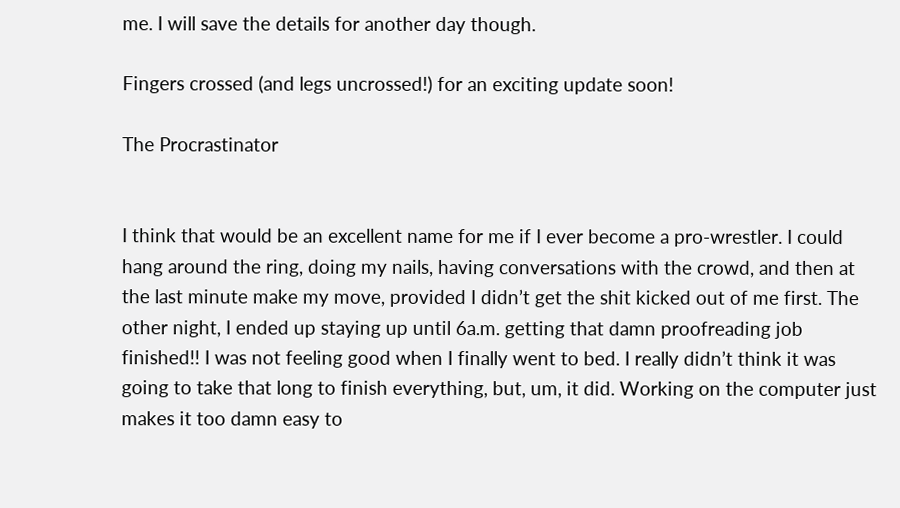me. I will save the details for another day though.

Fingers crossed (and legs uncrossed!) for an exciting update soon!

The Procrastinator


I think that would be an excellent name for me if I ever become a pro-wrestler. I could hang around the ring, doing my nails, having conversations with the crowd, and then at the last minute make my move, provided I didn’t get the shit kicked out of me first. The other night, I ended up staying up until 6a.m. getting that damn proofreading job finished!! I was not feeling good when I finally went to bed. I really didn’t think it was going to take that long to finish everything, but, um, it did. Working on the computer just makes it too damn easy to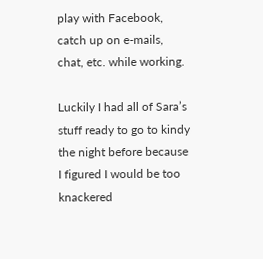play with Facebook, catch up on e-mails, chat, etc. while working.

Luckily I had all of Sara’s stuff ready to go to kindy the night before because I figured I would be too knackered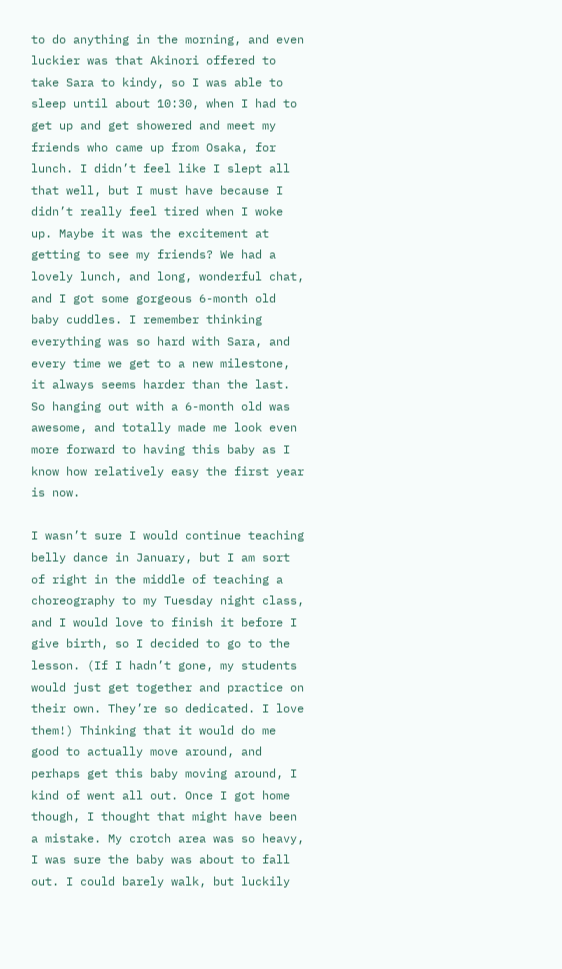to do anything in the morning, and even luckier was that Akinori offered to take Sara to kindy, so I was able to sleep until about 10:30, when I had to get up and get showered and meet my friends who came up from Osaka, for lunch. I didn’t feel like I slept all that well, but I must have because I didn’t really feel tired when I woke up. Maybe it was the excitement at getting to see my friends? We had a lovely lunch, and long, wonderful chat, and I got some gorgeous 6-month old baby cuddles. I remember thinking everything was so hard with Sara, and every time we get to a new milestone, it always seems harder than the last. So hanging out with a 6-month old was awesome, and totally made me look even more forward to having this baby as I know how relatively easy the first year is now.

I wasn’t sure I would continue teaching belly dance in January, but I am sort of right in the middle of teaching a choreography to my Tuesday night class, and I would love to finish it before I give birth, so I decided to go to the lesson. (If I hadn’t gone, my students would just get together and practice on their own. They’re so dedicated. I love them!) Thinking that it would do me good to actually move around, and perhaps get this baby moving around, I kind of went all out. Once I got home though, I thought that might have been a mistake. My crotch area was so heavy, I was sure the baby was about to fall out. I could barely walk, but luckily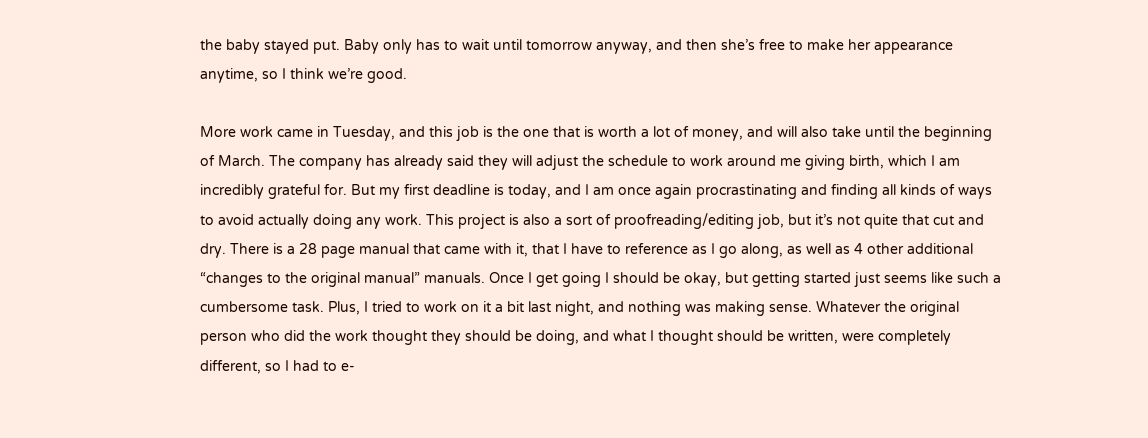the baby stayed put. Baby only has to wait until tomorrow anyway, and then she’s free to make her appearance anytime, so I think we’re good.

More work came in Tuesday, and this job is the one that is worth a lot of money, and will also take until the beginning of March. The company has already said they will adjust the schedule to work around me giving birth, which I am incredibly grateful for. But my first deadline is today, and I am once again procrastinating and finding all kinds of ways to avoid actually doing any work. This project is also a sort of proofreading/editing job, but it’s not quite that cut and dry. There is a 28 page manual that came with it, that I have to reference as I go along, as well as 4 other additional “changes to the original manual” manuals. Once I get going I should be okay, but getting started just seems like such a cumbersome task. Plus, I tried to work on it a bit last night, and nothing was making sense. Whatever the original person who did the work thought they should be doing, and what I thought should be written, were completely different, so I had to e-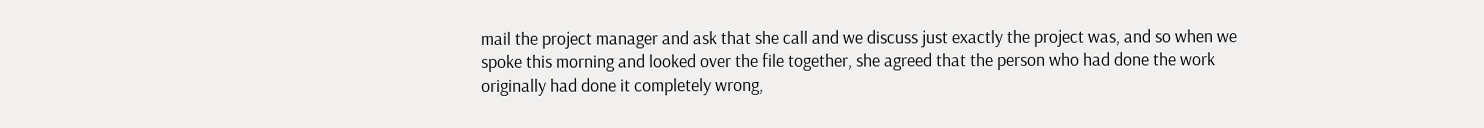mail the project manager and ask that she call and we discuss just exactly the project was, and so when we spoke this morning and looked over the file together, she agreed that the person who had done the work originally had done it completely wrong,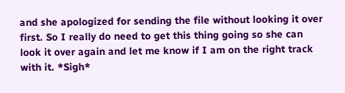and she apologized for sending the file without looking it over first. So I really do need to get this thing going so she can look it over again and let me know if I am on the right track with it. *Sigh*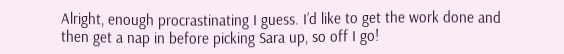Alright, enough procrastinating I guess. I’d like to get the work done and then get a nap in before picking Sara up, so off I go!